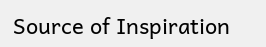Source of Inspiration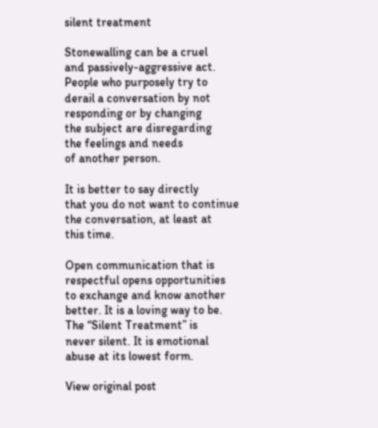silent treatment

Stonewalling can be a cruel
and passively-aggressive act.
People who purposely try to
derail a conversation by not
responding or by changing
the subject are disregarding
the feelings and needs
of another person.

It is better to say directly
that you do not want to continue
the conversation, at least at
this time.

Open communication that is
respectful opens opportunities
to exchange and know another
better. It is a loving way to be.
The “Silent Treatment” is
never silent. It is emotional
abuse at its lowest form.

View original post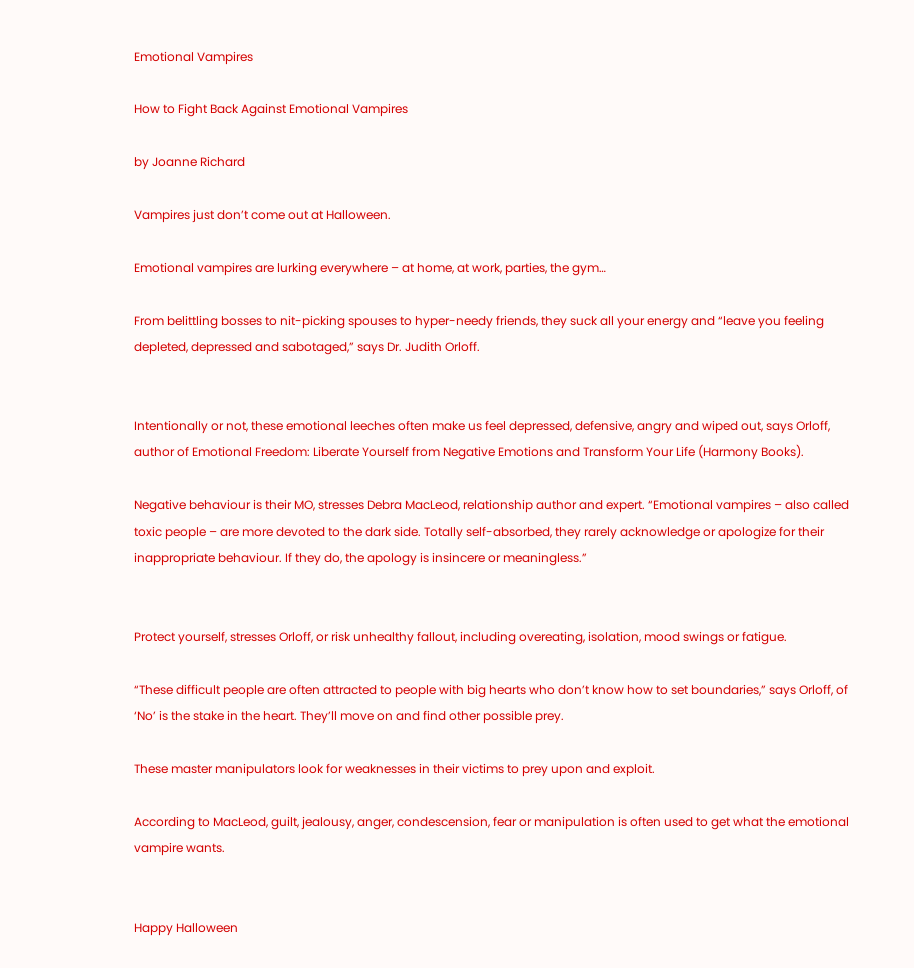Emotional Vampires

How to Fight Back Against Emotional Vampires

by Joanne Richard

Vampires just don’t come out at Halloween.

Emotional vampires are lurking everywhere – at home, at work, parties, the gym…

From belittling bosses to nit-picking spouses to hyper-needy friends, they suck all your energy and “leave you feeling depleted, depressed and sabotaged,” says Dr. Judith Orloff.


Intentionally or not, these emotional leeches often make us feel depressed, defensive, angry and wiped out, says Orloff, author of Emotional Freedom: Liberate Yourself from Negative Emotions and Transform Your Life (Harmony Books).

Negative behaviour is their MO, stresses Debra MacLeod, relationship author and expert. “Emotional vampires – also called toxic people – are more devoted to the dark side. Totally self-absorbed, they rarely acknowledge or apologize for their inappropriate behaviour. If they do, the apology is insincere or meaningless.”


Protect yourself, stresses Orloff, or risk unhealthy fallout, including overeating, isolation, mood swings or fatigue.

“These difficult people are often attracted to people with big hearts who don’t know how to set boundaries,” says Orloff, of ‘No’ is the stake in the heart. They’ll move on and find other possible prey.

These master manipulators look for weaknesses in their victims to prey upon and exploit.

According to MacLeod, guilt, jealousy, anger, condescension, fear or manipulation is often used to get what the emotional vampire wants.


Happy Halloween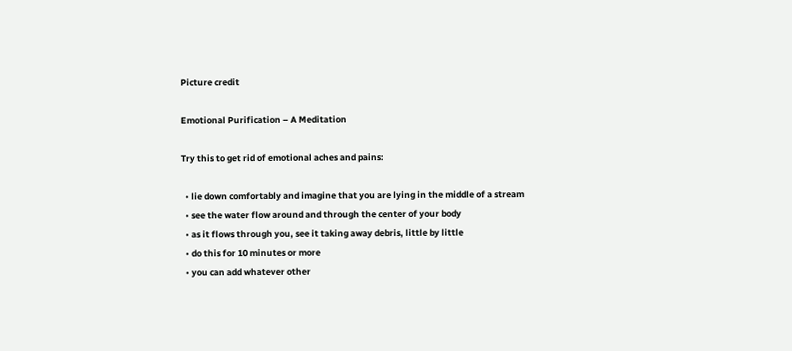Picture credit

Emotional Purification – A Meditation

Try this to get rid of emotional aches and pains:

  • lie down comfortably and imagine that you are lying in the middle of a stream
  • see the water flow around and through the center of your body
  • as it flows through you, see it taking away debris, little by little
  • do this for 10 minutes or more
  • you can add whatever other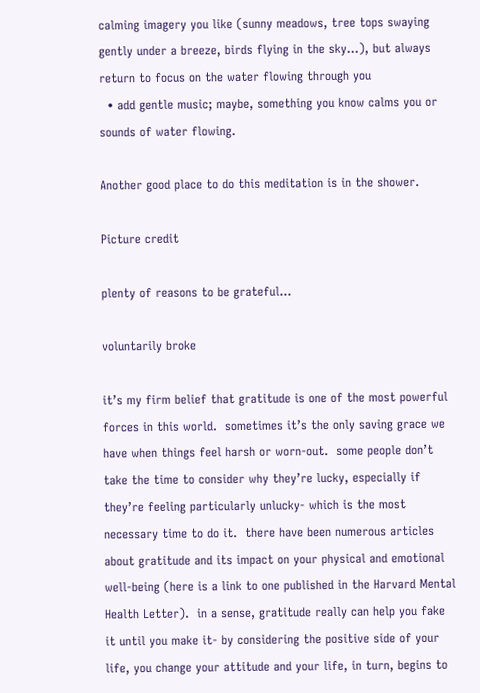calming imagery you like (sunny meadows, tree tops swaying gently under a breeze, birds flying in the sky…), but always return to focus on the water flowing through you
  • add gentle music; maybe, something you know calms you or sounds of water flowing.

Another good place to do this meditation is in the shower.

Picture credit

plenty of reasons to be grateful…

voluntarily broke

it’s my firm belief that gratitude is one of the most powerful forces in this world.  sometimes it’s the only saving grace we have when things feel harsh or worn-out.  some people don’t take the time to consider why they’re lucky, especially if they’re feeling particularly unlucky- which is the most necessary time to do it.  there have been numerous articles about gratitude and its impact on your physical and emotional well-being (here is a link to one published in the Harvard Mental Health Letter).  in a sense, gratitude really can help you fake it until you make it- by considering the positive side of your life, you change your attitude and your life, in turn, begins to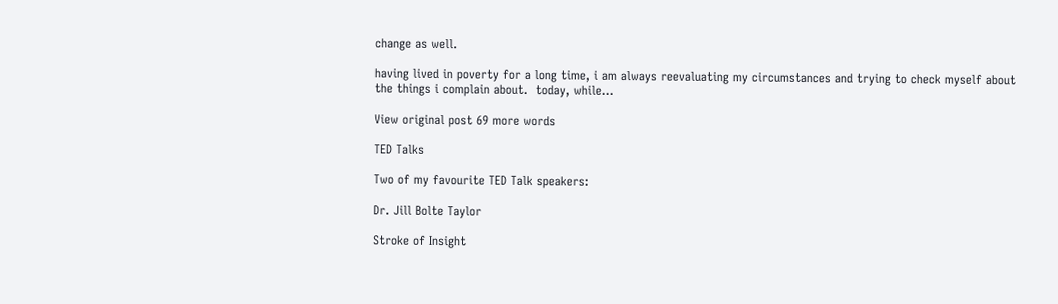change as well.

having lived in poverty for a long time, i am always reevaluating my circumstances and trying to check myself about the things i complain about.  today, while…

View original post 69 more words

TED Talks

Two of my favourite TED Talk speakers:

Dr. Jill Bolte Taylor

Stroke of Insight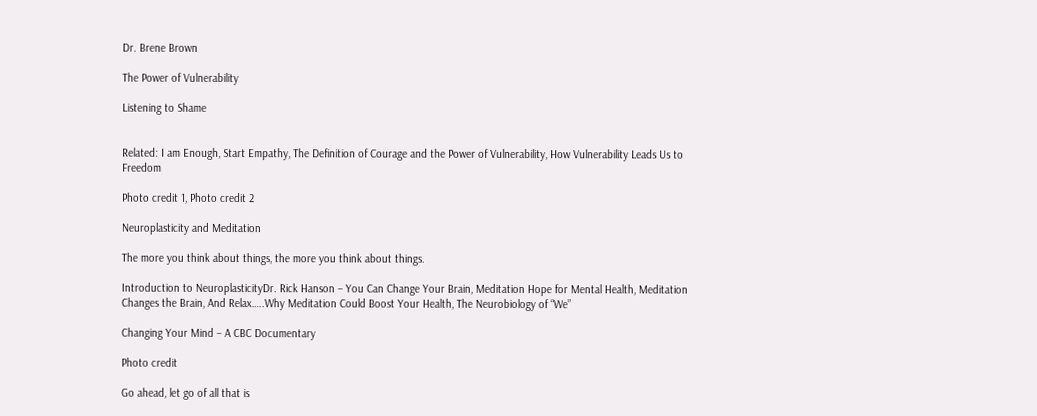Dr. Brene Brown

The Power of Vulnerability

Listening to Shame


Related: I am Enough, Start Empathy, The Definition of Courage and the Power of Vulnerability, How Vulnerability Leads Us to Freedom

Photo credit 1, Photo credit 2

Neuroplasticity and Meditation

The more you think about things, the more you think about things.

Introduction to NeuroplasticityDr. Rick Hanson – You Can Change Your Brain, Meditation Hope for Mental Health, Meditation Changes the Brain, And Relax…..Why Meditation Could Boost Your Health, The Neurobiology of “We”

Changing Your Mind – A CBC Documentary

Photo credit

Go ahead, let go of all that is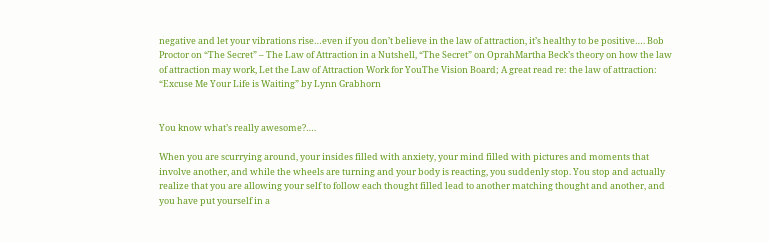negative and let your vibrations rise…even if you don’t believe in the law of attraction, it’s healthy to be positive…. Bob Proctor on “The Secret” – The Law of Attraction in a Nutshell, “The Secret” on OprahMartha Beck’s theory on how the law of attraction may work, Let the Law of Attraction Work for YouThe Vision Board; A great read re: the law of attraction: “Excuse Me Your Life is Waiting” by Lynn Grabhorn


You know what’s really awesome?….

When you are scurrying around, your insides filled with anxiety, your mind filled with pictures and moments that involve another, and while the wheels are turning and your body is reacting, you suddenly stop. You stop and actually realize that you are allowing your self to follow each thought filled lead to another matching thought and another, and you have put yourself in a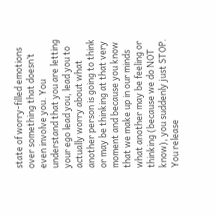state of worry-filled emotions over something that doesn’t even involve you. You understand that you are letting your ego lead you, lead you to actually worry about what another person is going to think or may be thinking at that very moment and because you know that we make up in our minds what another may be feeling or thinking (because we do NOT know), you suddenly just STOP. You release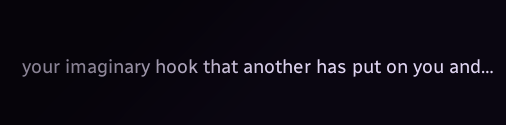your imaginary hook that another has put on you and…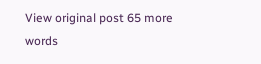View original post 65 more words